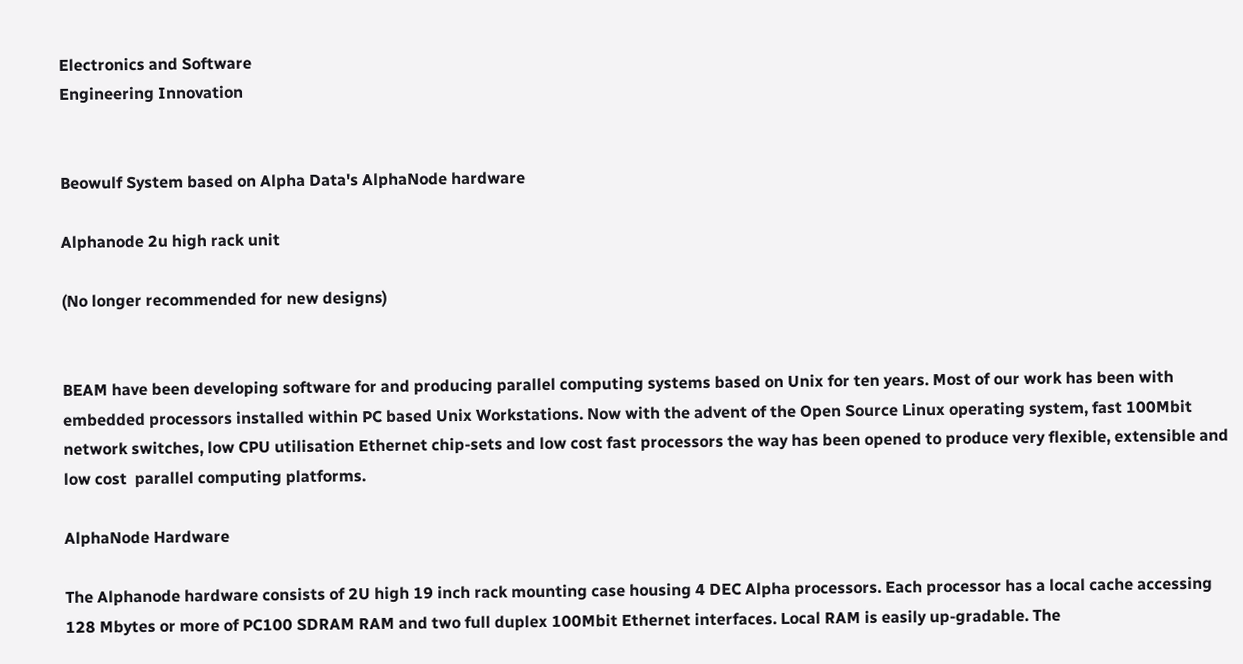Electronics and Software
Engineering Innovation


Beowulf System based on Alpha Data's AlphaNode hardware

Alphanode 2u high rack unit

(No longer recommended for new designs)


BEAM have been developing software for and producing parallel computing systems based on Unix for ten years. Most of our work has been with embedded processors installed within PC based Unix Workstations. Now with the advent of the Open Source Linux operating system, fast 100Mbit network switches, low CPU utilisation Ethernet chip-sets and low cost fast processors the way has been opened to produce very flexible, extensible and low cost  parallel computing platforms.

AlphaNode Hardware

The Alphanode hardware consists of 2U high 19 inch rack mounting case housing 4 DEC Alpha processors. Each processor has a local cache accessing 128 Mbytes or more of PC100 SDRAM RAM and two full duplex 100Mbit Ethernet interfaces. Local RAM is easily up-gradable. The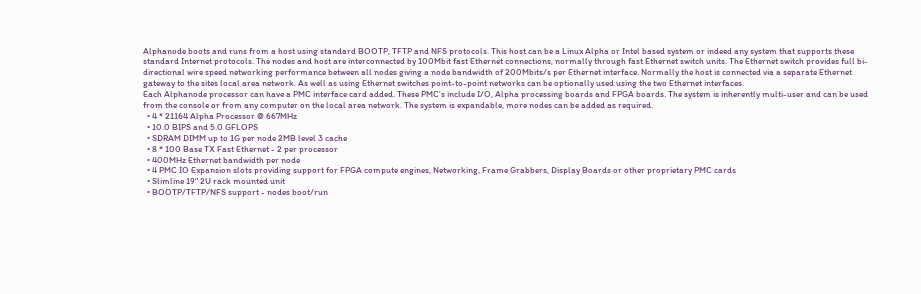Alphanode boots and runs from a host using standard BOOTP, TFTP and NFS protocols. This host can be a Linux Alpha or Intel based system or indeed any system that supports these standard Internet protocols. The nodes and host are interconnected by 100Mbit fast Ethernet connections, normally through fast Ethernet switch units. The Ethernet switch provides full bi-directional wire speed networking performance between all nodes giving a node bandwidth of 200Mbits/s per Ethernet interface. Normally the host is connected via a separate Ethernet gateway to the sites local area network. As well as using Ethernet switches point-to-point networks can be optionally used using the two Ethernet interfaces.
Each Alphanode processor can have a PMC interface card added. These PMC's include I/O, Alpha processing boards and FPGA boards. The system is inherently multi-user and can be used from the console or from any computer on the local area network. The system is expandable, more nodes can be added as required.
  • 4 * 21164 Alpha Processor @ 667MHz
  • 10.0 BIPS and 5.0 GFLOPS
  • SDRAM DIMM up to 1G per node 2MB level 3 cache
  • 8 * 100 Base TX Fast Ethernet - 2 per processor
  • 400MHz Ethernet bandwidth per node
  • 4 PMC IO Expansion slots providing support for FPGA compute engines, Networking, Frame Grabbers, Display Boards or other proprietary PMC cards
  • Slimline 19" 2U rack mounted unit
  • BOOTP/TFTP/NFS support - nodes boot/run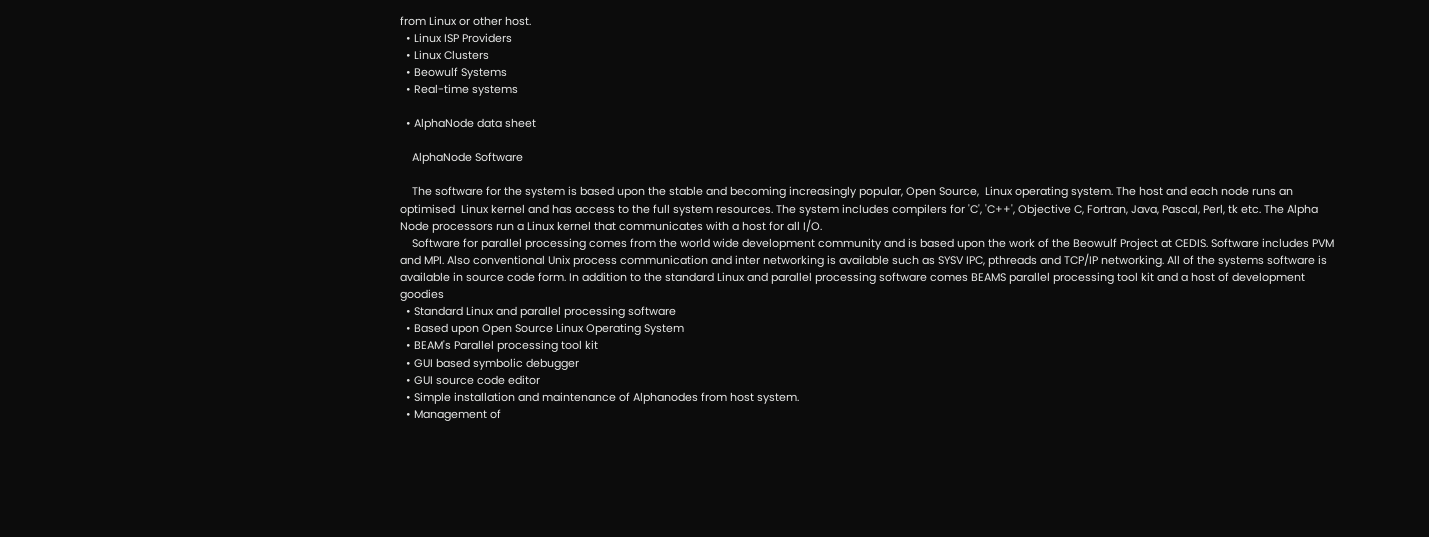from Linux or other host.
  • Linux ISP Providers
  • Linux Clusters
  • Beowulf Systems
  • Real-time systems

  • AlphaNode data sheet

    AlphaNode Software

    The software for the system is based upon the stable and becoming increasingly popular, Open Source,  Linux operating system. The host and each node runs an optimised  Linux kernel and has access to the full system resources. The system includes compilers for 'C', 'C++', Objective C, Fortran, Java, Pascal, Perl, tk etc. The Alpha Node processors run a Linux kernel that communicates with a host for all I/O.
    Software for parallel processing comes from the world wide development community and is based upon the work of the Beowulf Project at CEDIS. Software includes PVM and MPI. Also conventional Unix process communication and inter networking is available such as SYSV IPC, pthreads and TCP/IP networking. All of the systems software is available in source code form. In addition to the standard Linux and parallel processing software comes BEAMS parallel processing tool kit and a host of development goodies
  • Standard Linux and parallel processing software
  • Based upon Open Source Linux Operating System
  • BEAM's Parallel processing tool kit
  • GUI based symbolic debugger
  • GUI source code editor
  • Simple installation and maintenance of Alphanodes from host system.
  • Management of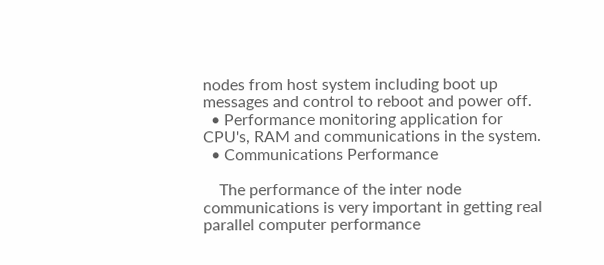nodes from host system including boot up messages and control to reboot and power off.
  • Performance monitoring application for CPU's, RAM and communications in the system.
  • Communications Performance

    The performance of the inter node communications is very important in getting real parallel computer performance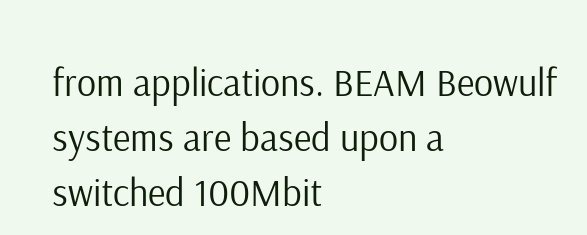from applications. BEAM Beowulf systems are based upon a switched 100Mbit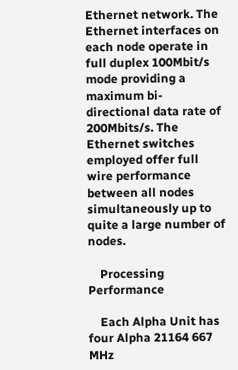Ethernet network. The Ethernet interfaces on each node operate in full duplex 100Mbit/s mode providing a maximum bi-directional data rate of 200Mbits/s. The Ethernet switches employed offer full wire performance between all nodes simultaneously up to quite a large number of nodes.

    Processing Performance

    Each Alpha Unit has four Alpha 21164 667 MHz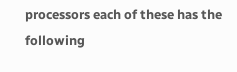processors each of these has the following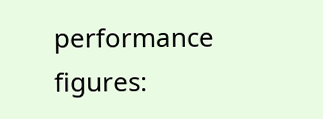performance figures: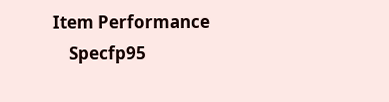Item Performance
    Specfp95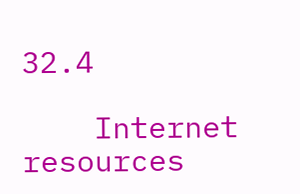32.4

    Internet resources